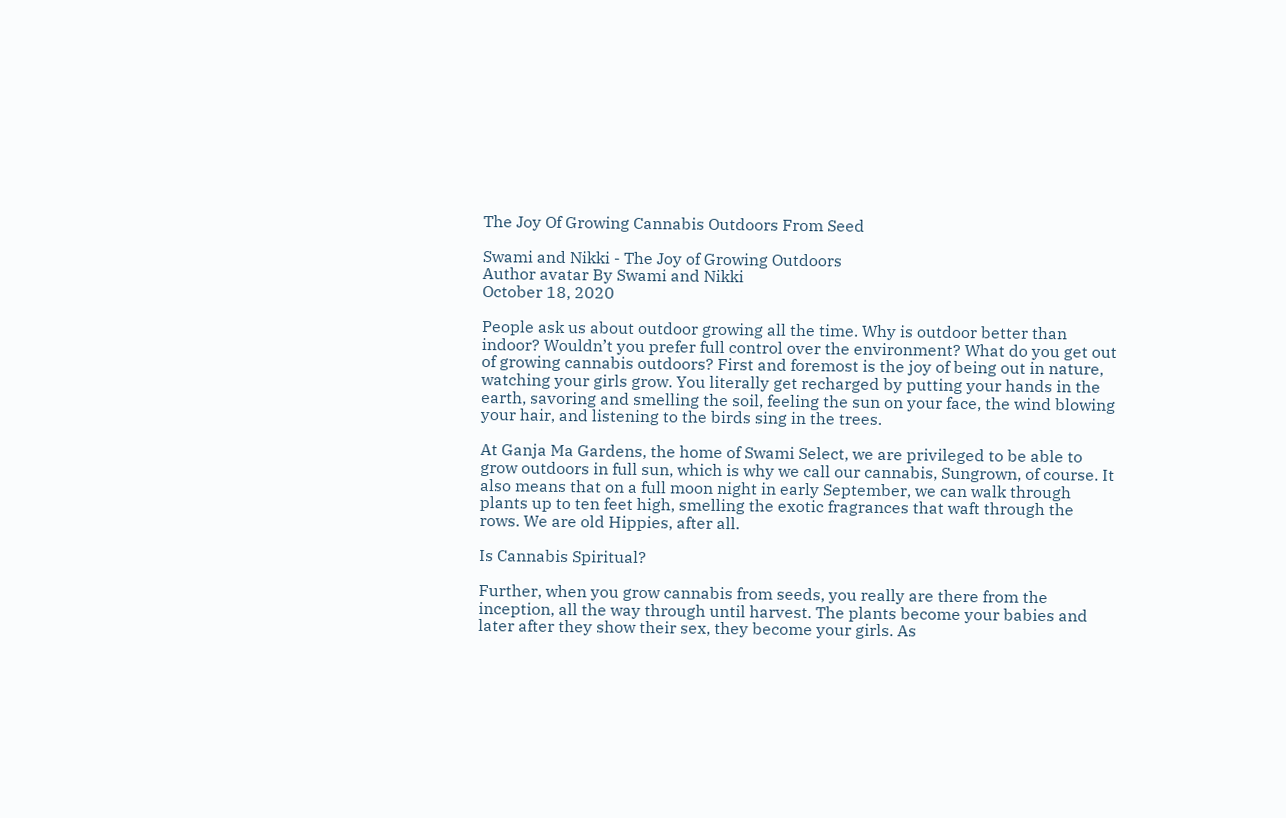The Joy Of Growing Cannabis Outdoors From Seed

Swami and Nikki - The Joy of Growing Outdoors
Author avatar By Swami and Nikki
October 18, 2020

People ask us about outdoor growing all the time. Why is outdoor better than indoor? Wouldn’t you prefer full control over the environment? What do you get out of growing cannabis outdoors? First and foremost is the joy of being out in nature, watching your girls grow. You literally get recharged by putting your hands in the earth, savoring and smelling the soil, feeling the sun on your face, the wind blowing your hair, and listening to the birds sing in the trees.

At Ganja Ma Gardens, the home of Swami Select, we are privileged to be able to grow outdoors in full sun, which is why we call our cannabis, Sungrown, of course. It also means that on a full moon night in early September, we can walk through plants up to ten feet high, smelling the exotic fragrances that waft through the rows. We are old Hippies, after all.

Is Cannabis Spiritual?

Further, when you grow cannabis from seeds, you really are there from the inception, all the way through until harvest. The plants become your babies and later after they show their sex, they become your girls. As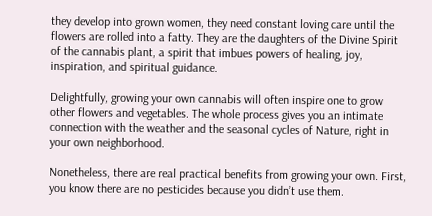they develop into grown women, they need constant loving care until the flowers are rolled into a fatty. They are the daughters of the Divine Spirit of the cannabis plant, a spirit that imbues powers of healing, joy, inspiration, and spiritual guidance.

Delightfully, growing your own cannabis will often inspire one to grow other flowers and vegetables. The whole process gives you an intimate connection with the weather and the seasonal cycles of Nature, right in your own neighborhood.

Nonetheless, there are real practical benefits from growing your own. First, you know there are no pesticides because you didn’t use them.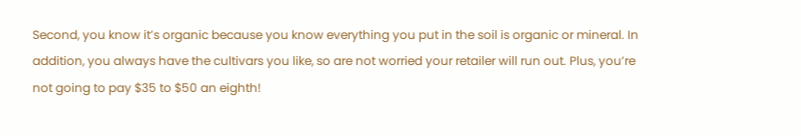Second, you know it’s organic because you know everything you put in the soil is organic or mineral. In addition, you always have the cultivars you like, so are not worried your retailer will run out. Plus, you’re not going to pay $35 to $50 an eighth!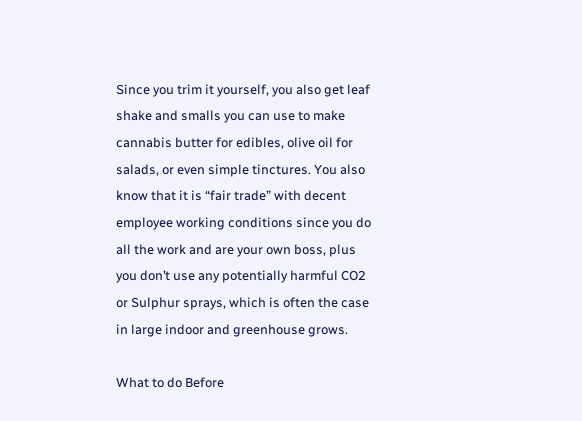Since you trim it yourself, you also get leaf shake and smalls you can use to make cannabis butter for edibles, olive oil for salads, or even simple tinctures. You also know that it is “fair trade” with decent employee working conditions since you do all the work and are your own boss, plus you don’t use any potentially harmful CO2 or Sulphur sprays, which is often the case in large indoor and greenhouse grows.

What to do Before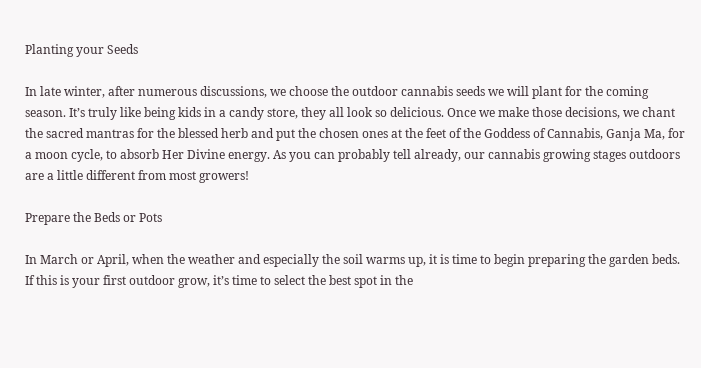Planting your Seeds

In late winter, after numerous discussions, we choose the outdoor cannabis seeds we will plant for the coming season. It’s truly like being kids in a candy store, they all look so delicious. Once we make those decisions, we chant the sacred mantras for the blessed herb and put the chosen ones at the feet of the Goddess of Cannabis, Ganja Ma, for a moon cycle, to absorb Her Divine energy. As you can probably tell already, our cannabis growing stages outdoors are a little different from most growers!

Prepare the Beds or Pots

In March or April, when the weather and especially the soil warms up, it is time to begin preparing the garden beds. If this is your first outdoor grow, it’s time to select the best spot in the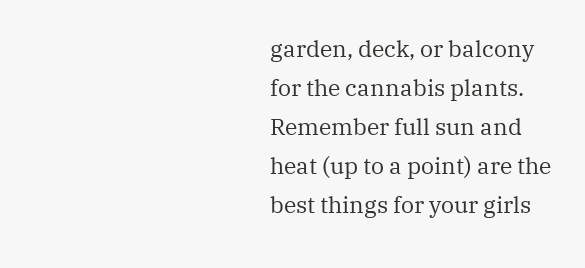garden, deck, or balcony for the cannabis plants. Remember full sun and heat (up to a point) are the best things for your girls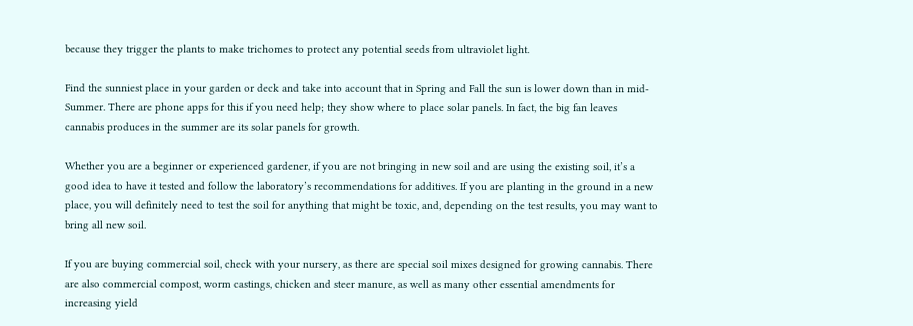because they trigger the plants to make trichomes to protect any potential seeds from ultraviolet light.

Find the sunniest place in your garden or deck and take into account that in Spring and Fall the sun is lower down than in mid-Summer. There are phone apps for this if you need help; they show where to place solar panels. In fact, the big fan leaves cannabis produces in the summer are its solar panels for growth.

Whether you are a beginner or experienced gardener, if you are not bringing in new soil and are using the existing soil, it’s a good idea to have it tested and follow the laboratory’s recommendations for additives. If you are planting in the ground in a new place, you will definitely need to test the soil for anything that might be toxic, and, depending on the test results, you may want to bring all new soil.

If you are buying commercial soil, check with your nursery, as there are special soil mixes designed for growing cannabis. There are also commercial compost, worm castings, chicken and steer manure, as well as many other essential amendments for increasing yield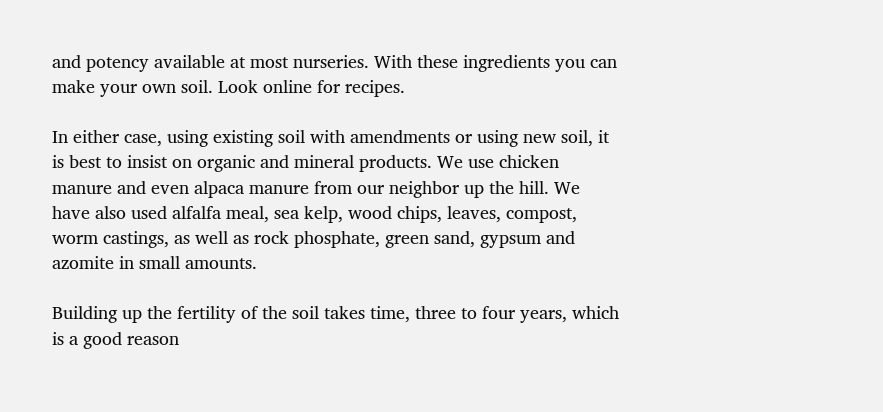and potency available at most nurseries. With these ingredients you can make your own soil. Look online for recipes.

In either case, using existing soil with amendments or using new soil, it is best to insist on organic and mineral products. We use chicken manure and even alpaca manure from our neighbor up the hill. We have also used alfalfa meal, sea kelp, wood chips, leaves, compost, worm castings, as well as rock phosphate, green sand, gypsum and azomite in small amounts.

Building up the fertility of the soil takes time, three to four years, which is a good reason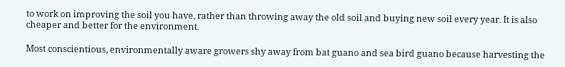to work on improving the soil you have, rather than throwing away the old soil and buying new soil every year. It is also cheaper and better for the environment.

Most conscientious, environmentally aware growers shy away from bat guano and sea bird guano because harvesting the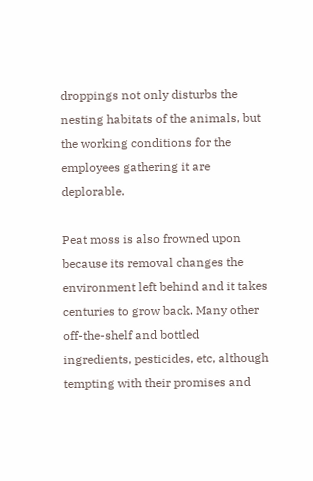droppings not only disturbs the nesting habitats of the animals, but the working conditions for the employees gathering it are deplorable.

Peat moss is also frowned upon because its removal changes the environment left behind and it takes centuries to grow back. Many other off-the-shelf and bottled ingredients, pesticides, etc, although tempting with their promises and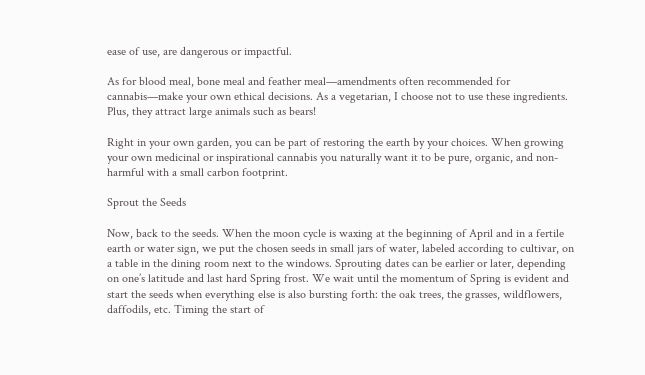ease of use, are dangerous or impactful.

As for blood meal, bone meal and feather meal—amendments often recommended for cannabis—make your own ethical decisions. As a vegetarian, I choose not to use these ingredients. Plus, they attract large animals such as bears!

Right in your own garden, you can be part of restoring the earth by your choices. When growing your own medicinal or inspirational cannabis you naturally want it to be pure, organic, and non-harmful with a small carbon footprint.

Sprout the Seeds

Now, back to the seeds. When the moon cycle is waxing at the beginning of April and in a fertile earth or water sign, we put the chosen seeds in small jars of water, labeled according to cultivar, on a table in the dining room next to the windows. Sprouting dates can be earlier or later, depending on one’s latitude and last hard Spring frost. We wait until the momentum of Spring is evident and start the seeds when everything else is also bursting forth: the oak trees, the grasses, wildflowers, daffodils, etc. Timing the start of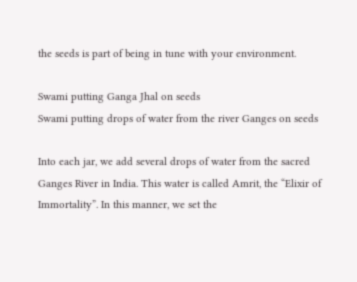the seeds is part of being in tune with your environment.

Swami putting Ganga Jhal on seeds
Swami putting drops of water from the river Ganges on seeds

Into each jar, we add several drops of water from the sacred Ganges River in India. This water is called Amrit, the “Elixir of Immortality”. In this manner, we set the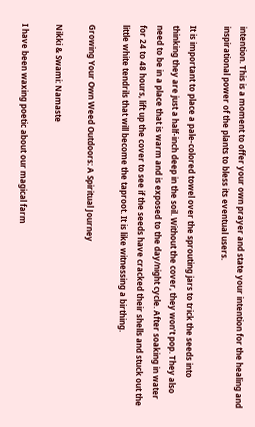intention. This is a moment to offer your own prayer and state your intention for the healing and inspirational power of the plants to bless its eventual users.

It is important to place a pale-colored towel over the sprouting jars to trick the seeds into thinking they are just a half-inch deep in the soil. Without the cover, they won’t pop. They also need to be in a place that is warm and is exposed to the day/night cycle. After soaking in water for 24 to 48 hours, lift up the cover to see if the seeds have cracked their shells and stuck out the little white tendrils that will become the taproot. It is like witnessing a birthing.

Growing Your Own Weed Outdoors: A Spiritual Journey

Nikki & Swami: Namaste

I have been waxing poetic about our magical farm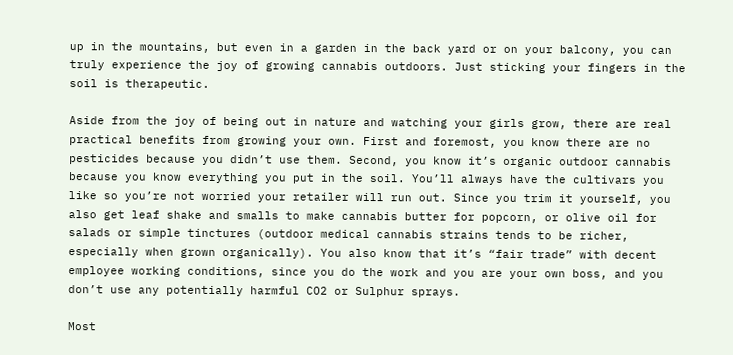up in the mountains, but even in a garden in the back yard or on your balcony, you can truly experience the joy of growing cannabis outdoors. Just sticking your fingers in the soil is therapeutic.

Aside from the joy of being out in nature and watching your girls grow, there are real practical benefits from growing your own. First and foremost, you know there are no pesticides because you didn’t use them. Second, you know it’s organic outdoor cannabis because you know everything you put in the soil. You’ll always have the cultivars you like so you’re not worried your retailer will run out. Since you trim it yourself, you also get leaf shake and smalls to make cannabis butter for popcorn, or olive oil for salads or simple tinctures (outdoor medical cannabis strains tends to be richer, especially when grown organically). You also know that it’s “fair trade” with decent employee working conditions, since you do the work and you are your own boss, and you don’t use any potentially harmful CO2 or Sulphur sprays.

Most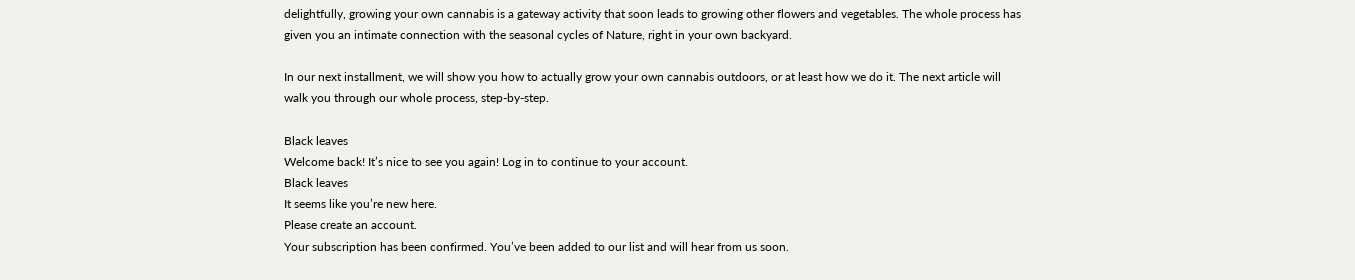delightfully, growing your own cannabis is a gateway activity that soon leads to growing other flowers and vegetables. The whole process has given you an intimate connection with the seasonal cycles of Nature, right in your own backyard.

In our next installment, we will show you how to actually grow your own cannabis outdoors, or at least how we do it. The next article will walk you through our whole process, step-by-step.

Black leaves
Welcome back! It’s nice to see you again! Log in to continue to your account.
Black leaves
It seems like you’re new here.
Please create an account.
Your subscription has been confirmed. You’ve been added to our list and will hear from us soon.